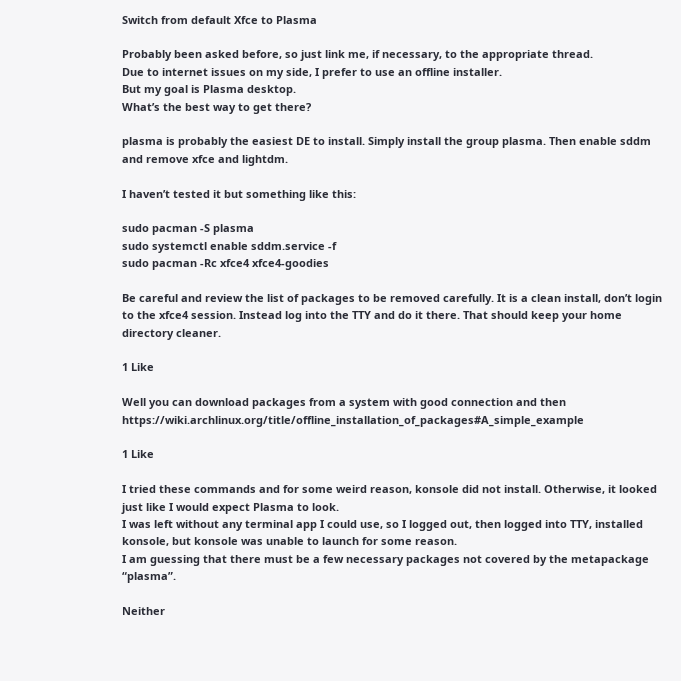Switch from default Xfce to Plasma

Probably been asked before, so just link me, if necessary, to the appropriate thread.
Due to internet issues on my side, I prefer to use an offline installer.
But my goal is Plasma desktop.
What’s the best way to get there?

plasma is probably the easiest DE to install. Simply install the group plasma. Then enable sddm and remove xfce and lightdm.

I haven’t tested it but something like this:

sudo pacman -S plasma
sudo systemctl enable sddm.service -f
sudo pacman -Rc xfce4 xfce4-goodies

Be careful and review the list of packages to be removed carefully. It is a clean install, don’t login to the xfce4 session. Instead log into the TTY and do it there. That should keep your home directory cleaner.

1 Like

Well you can download packages from a system with good connection and then https://wiki.archlinux.org/title/offline_installation_of_packages#A_simple_example

1 Like

I tried these commands and for some weird reason, konsole did not install. Otherwise, it looked just like I would expect Plasma to look.
I was left without any terminal app I could use, so I logged out, then logged into TTY, installed konsole, but konsole was unable to launch for some reason.
I am guessing that there must be a few necessary packages not covered by the metapackage “plasma”.

Neither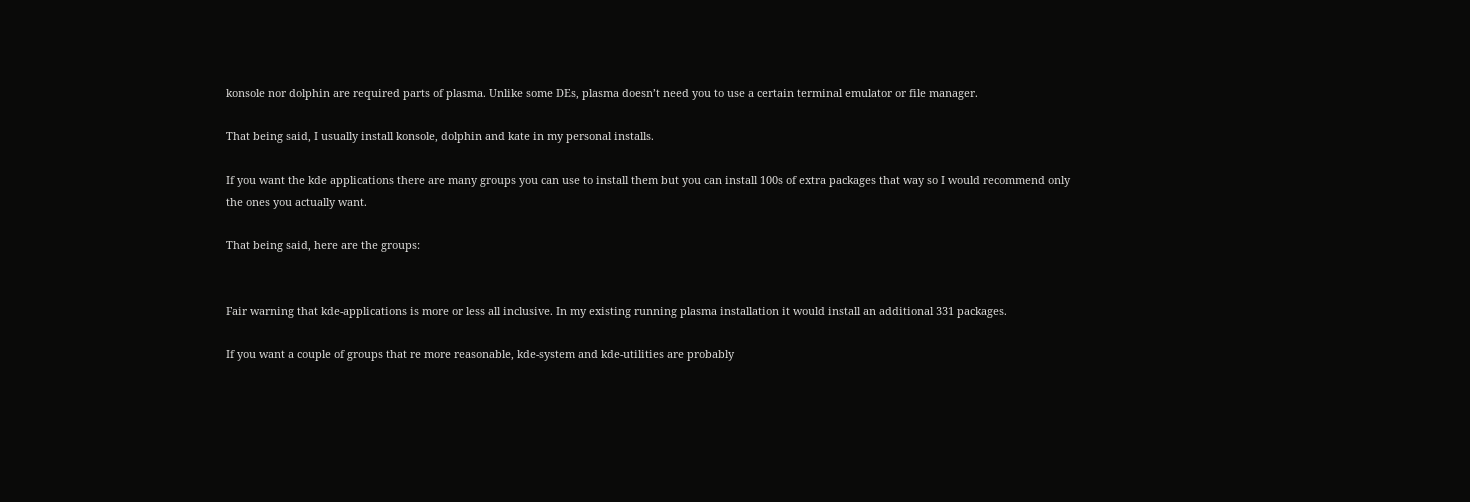konsole nor dolphin are required parts of plasma. Unlike some DEs, plasma doesn’t need you to use a certain terminal emulator or file manager.

That being said, I usually install konsole, dolphin and kate in my personal installs.

If you want the kde applications there are many groups you can use to install them but you can install 100s of extra packages that way so I would recommend only the ones you actually want.

That being said, here are the groups:


Fair warning that kde-applications is more or less all inclusive. In my existing running plasma installation it would install an additional 331 packages.

If you want a couple of groups that re more reasonable, kde-system and kde-utilities are probably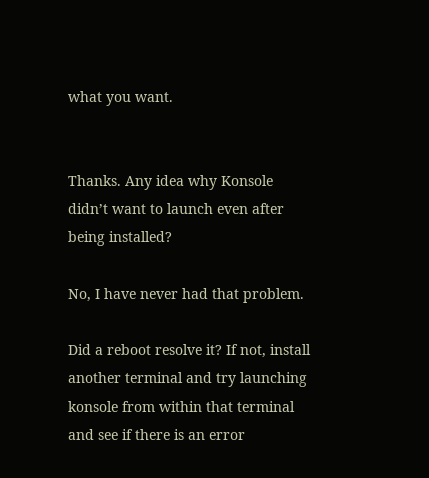what you want.


Thanks. Any idea why Konsole didn’t want to launch even after being installed?

No, I have never had that problem.

Did a reboot resolve it? If not, install another terminal and try launching konsole from within that terminal and see if there is an error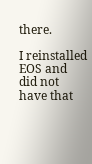there.

I reinstalled EOS and did not have that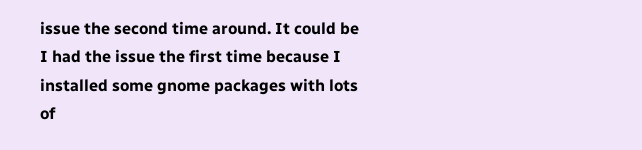issue the second time around. It could be I had the issue the first time because I installed some gnome packages with lots of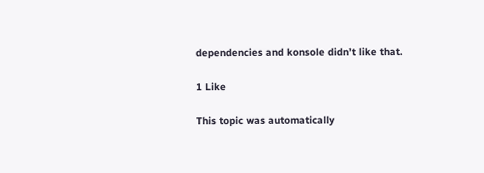dependencies and konsole didn’t like that.

1 Like

This topic was automatically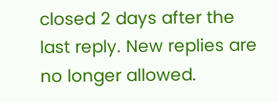closed 2 days after the last reply. New replies are no longer allowed.